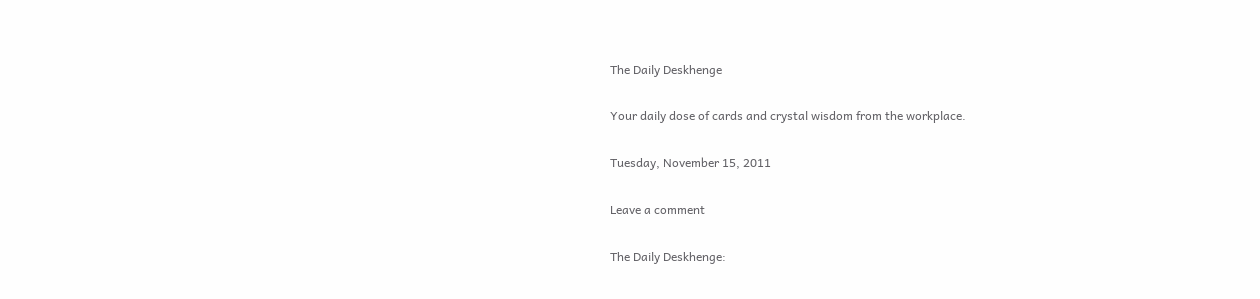The Daily Deskhenge

Your daily dose of cards and crystal wisdom from the workplace.

Tuesday, November 15, 2011

Leave a comment

The Daily Deskhenge: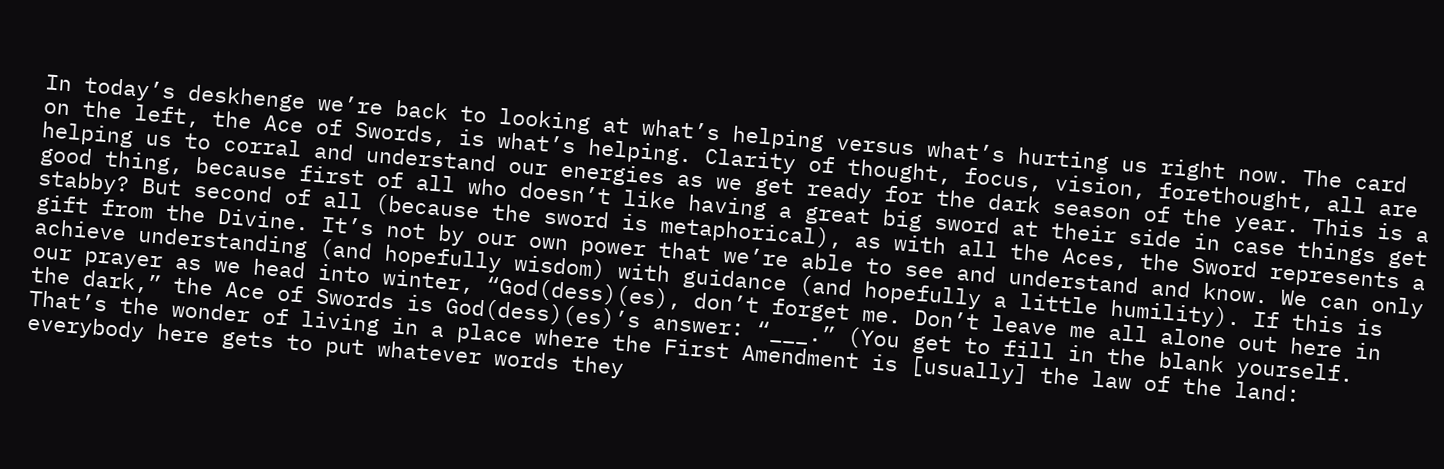In today’s deskhenge we’re back to looking at what’s helping versus what’s hurting us right now. The card on the left, the Ace of Swords, is what’s helping. Clarity of thought, focus, vision, forethought, all are helping us to corral and understand our energies as we get ready for the dark season of the year. This is a good thing, because first of all who doesn’t like having a great big sword at their side in case things get stabby? But second of all (because the sword is metaphorical), as with all the Aces, the Sword represents a gift from the Divine. It’s not by our own power that we’re able to see and understand and know. We can only achieve understanding (and hopefully wisdom) with guidance (and hopefully a little humility). If this is our prayer as we head into winter, “God(dess)(es), don’t forget me. Don’t leave me all alone out here in the dark,” the Ace of Swords is God(dess)(es)’s answer: “___.” (You get to fill in the blank yourself. That’s the wonder of living in a place where the First Amendment is [usually] the law of the land: everybody here gets to put whatever words they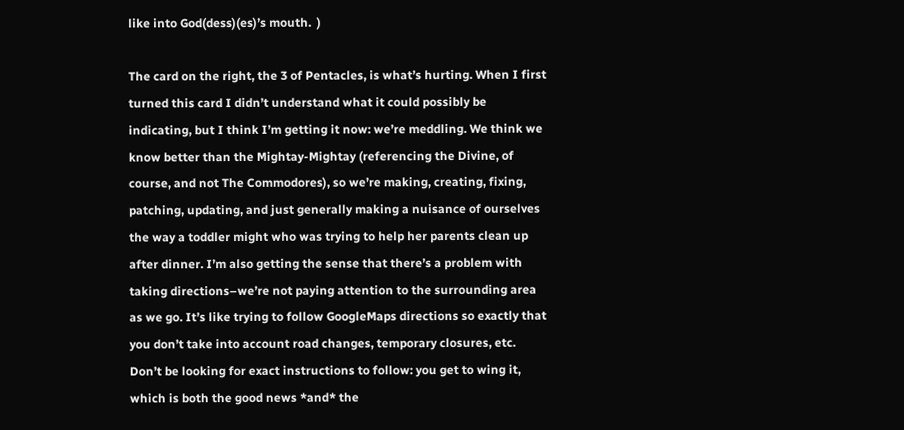like into God(dess)(es)’s mouth.  )

The card on the right, the 3 of Pentacles, is what’s hurting. When I first turned this card I didn’t understand what it could possibly be indicating, but I think I’m getting it now: we’re meddling. We think we know better than the Mightay-Mightay (referencing the Divine, of course, and not The Commodores), so we’re making, creating, fixing, patching, updating, and just generally making a nuisance of ourselves the way a toddler might who was trying to help her parents clean up after dinner. I’m also getting the sense that there’s a problem with taking directions–we’re not paying attention to the surrounding area as we go. It’s like trying to follow GoogleMaps directions so exactly that you don’t take into account road changes, temporary closures, etc. Don’t be looking for exact instructions to follow: you get to wing it, which is both the good news *and* the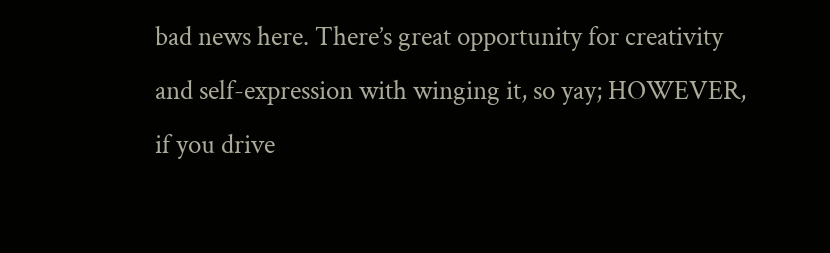bad news here. There’s great opportunity for creativity and self-expression with winging it, so yay; HOWEVER, if you drive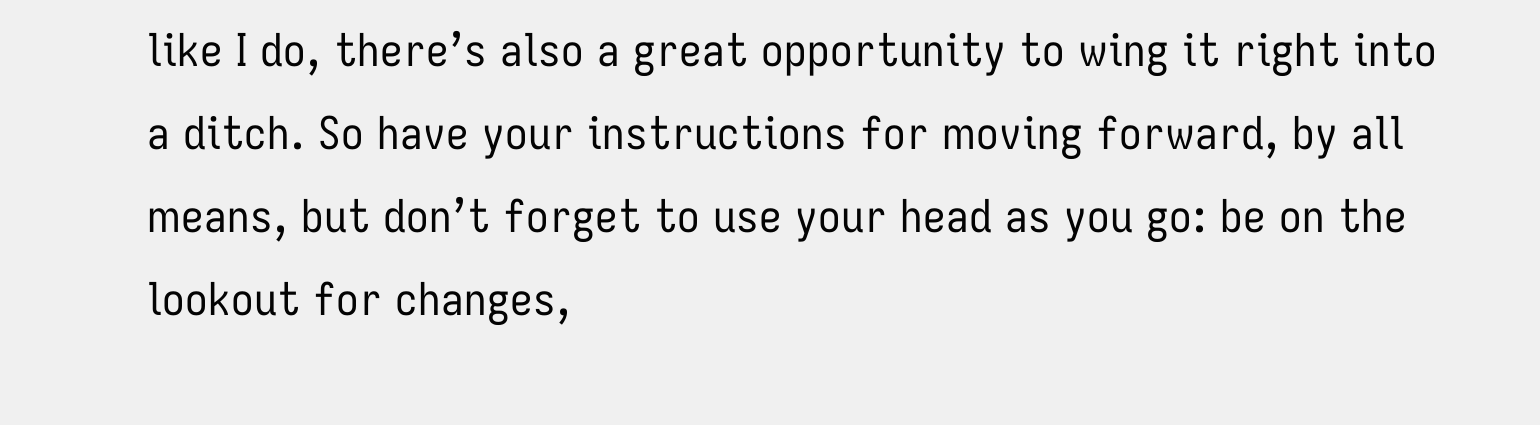like I do, there’s also a great opportunity to wing it right into a ditch. So have your instructions for moving forward, by all means, but don’t forget to use your head as you go: be on the lookout for changes,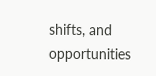shifts, and opportunities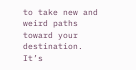to take new and weird paths toward your destination. It’s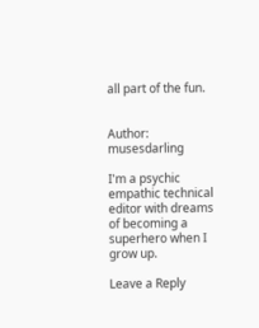all part of the fun.


Author: musesdarling

I'm a psychic empathic technical editor with dreams of becoming a superhero when I grow up.

Leave a Reply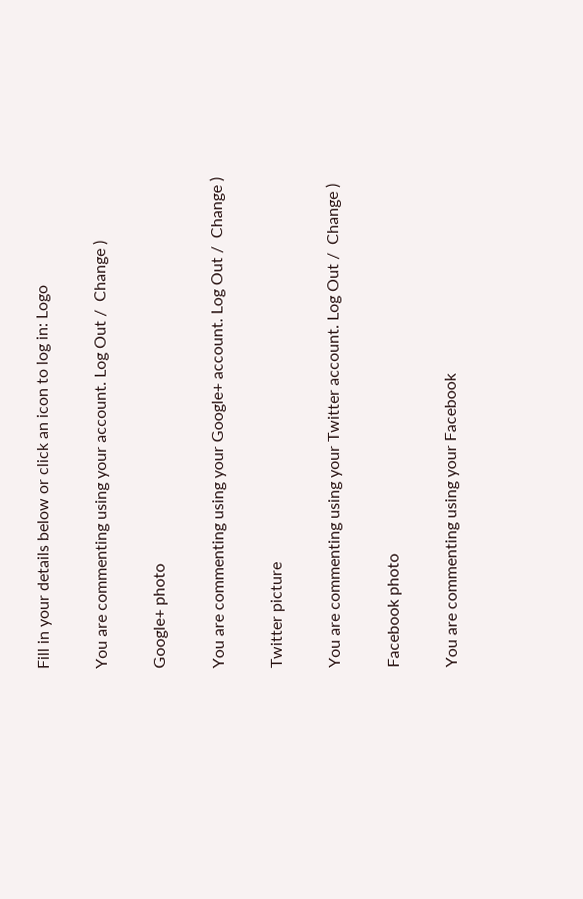Fill in your details below or click an icon to log in: Logo

You are commenting using your account. Log Out /  Change )

Google+ photo

You are commenting using your Google+ account. Log Out /  Change )

Twitter picture

You are commenting using your Twitter account. Log Out /  Change )

Facebook photo

You are commenting using your Facebook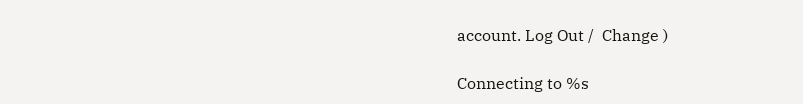account. Log Out /  Change )

Connecting to %s